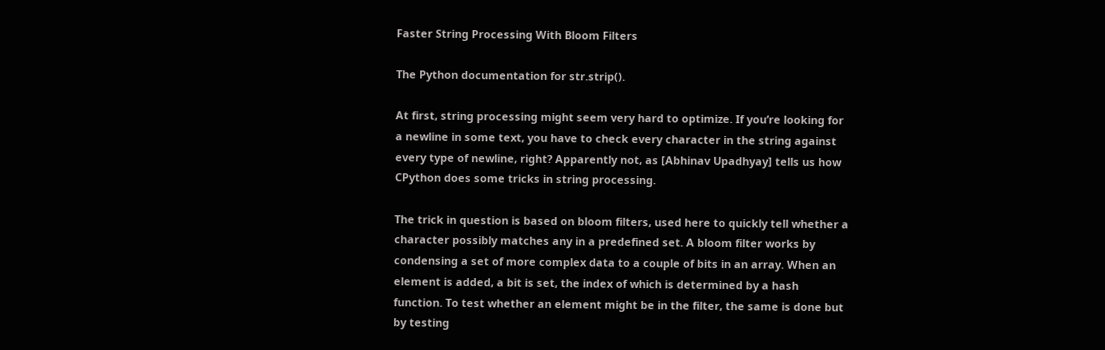Faster String Processing With Bloom Filters

The Python documentation for str.strip().

At first, string processing might seem very hard to optimize. If you’re looking for a newline in some text, you have to check every character in the string against every type of newline, right? Apparently not, as [Abhinav Upadhyay] tells us how CPython does some tricks in string processing.

The trick in question is based on bloom filters, used here to quickly tell whether a character possibly matches any in a predefined set. A bloom filter works by condensing a set of more complex data to a couple of bits in an array. When an element is added, a bit is set, the index of which is determined by a hash function. To test whether an element might be in the filter, the same is done but by testing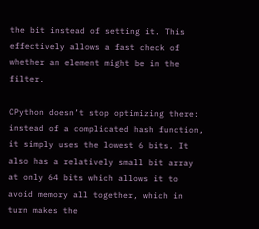the bit instead of setting it. This effectively allows a fast check of whether an element might be in the filter.

CPython doesn’t stop optimizing there: instead of a complicated hash function, it simply uses the lowest 6 bits. It also has a relatively small bit array at only 64 bits which allows it to avoid memory all together, which in turn makes the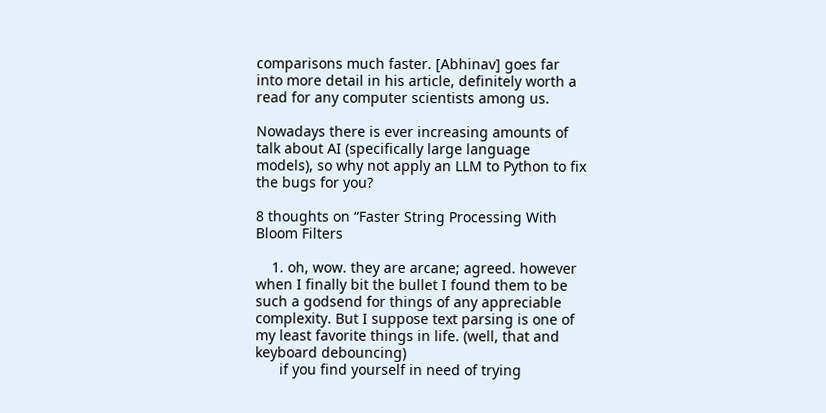comparisons much faster. [Abhinav] goes far into more detail in his article, definitely worth a read for any computer scientists among us.

Nowadays there is ever increasing amounts of talk about AI (specifically large language models), so why not apply an LLM to Python to fix the bugs for you?

8 thoughts on “Faster String Processing With Bloom Filters

    1. oh, wow. they are arcane; agreed. however when I finally bit the bullet I found them to be such a godsend for things of any appreciable complexity. But I suppose text parsing is one of my least favorite things in life. (well, that and keyboard debouncing)
      if you find yourself in need of trying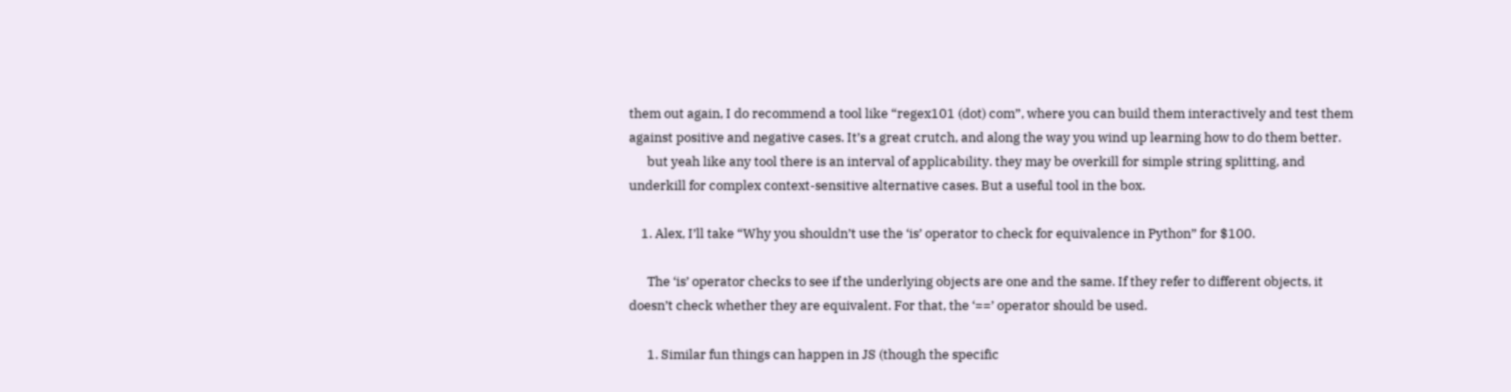them out again, I do recommend a tool like “regex101 (dot) com”, where you can build them interactively and test them against positive and negative cases. It’s a great crutch, and along the way you wind up learning how to do them better.
      but yeah like any tool there is an interval of applicability. they may be overkill for simple string splitting, and underkill for complex context-sensitive alternative cases. But a useful tool in the box.

    1. Alex, I’ll take “Why you shouldn’t use the ‘is’ operator to check for equivalence in Python” for $100.

      The ‘is’ operator checks to see if the underlying objects are one and the same. If they refer to different objects, it doesn’t check whether they are equivalent. For that, the ‘==’ operator should be used.

      1. Similar fun things can happen in JS (though the specific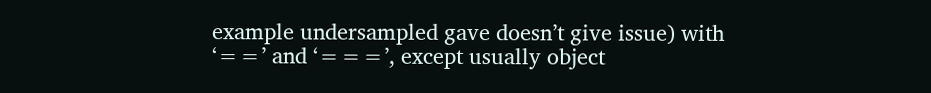example undersampled gave doesn’t give issue) with ‘==’ and ‘===’, except usually object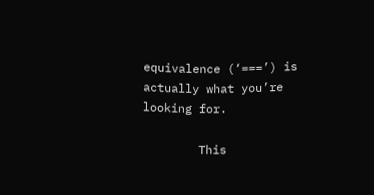equivalence (‘===’) is actually what you’re looking for.

        This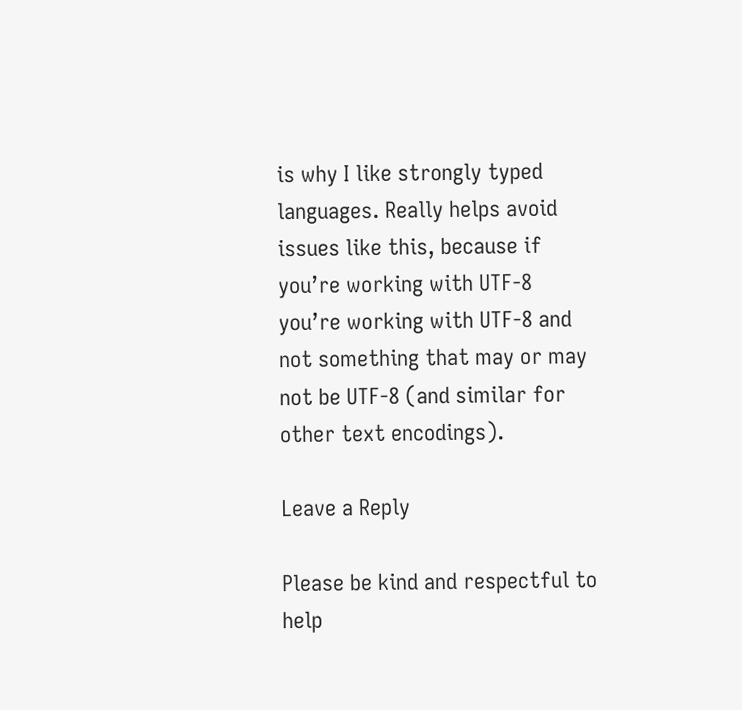is why I like strongly typed languages. Really helps avoid issues like this, because if you’re working with UTF-8 you’re working with UTF-8 and not something that may or may not be UTF-8 (and similar for other text encodings).

Leave a Reply

Please be kind and respectful to help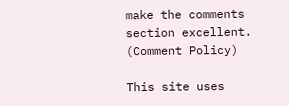make the comments section excellent. (Comment Policy)

This site uses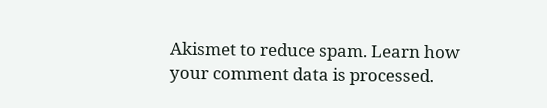Akismet to reduce spam. Learn how your comment data is processed.